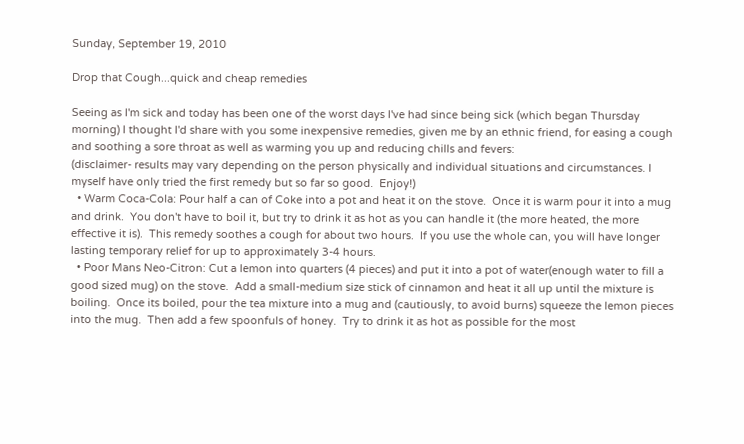Sunday, September 19, 2010

Drop that Cough...quick and cheap remedies

Seeing as I'm sick and today has been one of the worst days I've had since being sick (which began Thursday morning) I thought I'd share with you some inexpensive remedies, given me by an ethnic friend, for easing a cough and soothing a sore throat as well as warming you up and reducing chills and fevers:
(disclaimer- results may vary depending on the person physically and individual situations and circumstances. I myself have only tried the first remedy but so far so good.  Enjoy!)
  • Warm Coca-Cola: Pour half a can of Coke into a pot and heat it on the stove.  Once it is warm pour it into a mug and drink.  You don't have to boil it, but try to drink it as hot as you can handle it (the more heated, the more effective it is).  This remedy soothes a cough for about two hours.  If you use the whole can, you will have longer lasting temporary relief for up to approximately 3-4 hours.
  • Poor Mans Neo-Citron: Cut a lemon into quarters (4 pieces) and put it into a pot of water(enough water to fill a good sized mug) on the stove.  Add a small-medium size stick of cinnamon and heat it all up until the mixture is boiling.  Once its boiled, pour the tea mixture into a mug and (cautiously, to avoid burns) squeeze the lemon pieces into the mug.  Then add a few spoonfuls of honey.  Try to drink it as hot as possible for the most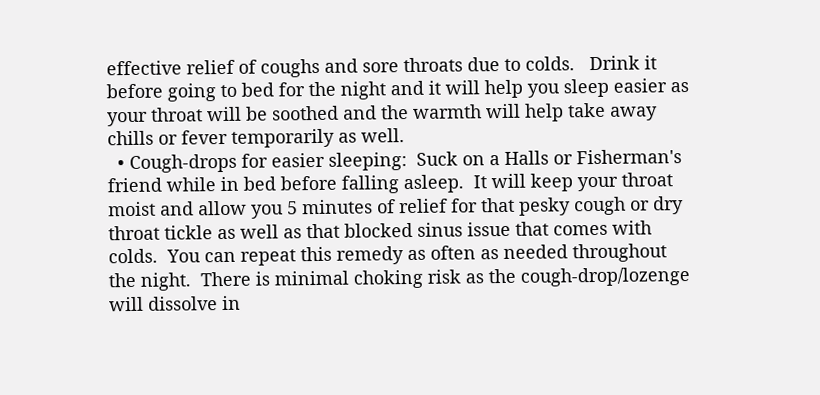effective relief of coughs and sore throats due to colds.   Drink it before going to bed for the night and it will help you sleep easier as your throat will be soothed and the warmth will help take away chills or fever temporarily as well.
  • Cough-drops for easier sleeping:  Suck on a Halls or Fisherman's friend while in bed before falling asleep.  It will keep your throat moist and allow you 5 minutes of relief for that pesky cough or dry throat tickle as well as that blocked sinus issue that comes with colds.  You can repeat this remedy as often as needed throughout the night.  There is minimal choking risk as the cough-drop/lozenge will dissolve in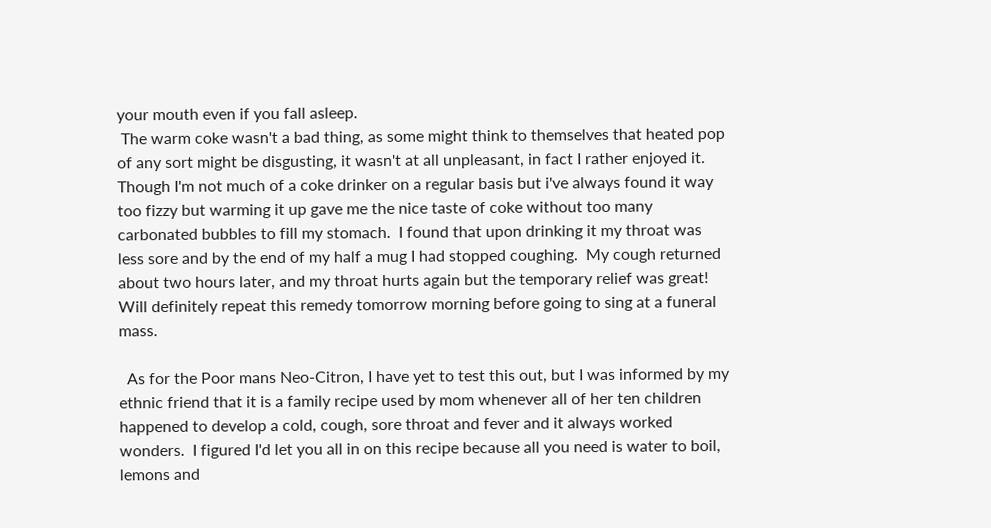your mouth even if you fall asleep.
 The warm coke wasn't a bad thing, as some might think to themselves that heated pop of any sort might be disgusting, it wasn't at all unpleasant, in fact I rather enjoyed it.  Though I'm not much of a coke drinker on a regular basis but i've always found it way too fizzy but warming it up gave me the nice taste of coke without too many carbonated bubbles to fill my stomach.  I found that upon drinking it my throat was less sore and by the end of my half a mug I had stopped coughing.  My cough returned about two hours later, and my throat hurts again but the temporary relief was great!  Will definitely repeat this remedy tomorrow morning before going to sing at a funeral mass.

  As for the Poor mans Neo-Citron, I have yet to test this out, but I was informed by my ethnic friend that it is a family recipe used by mom whenever all of her ten children happened to develop a cold, cough, sore throat and fever and it always worked wonders.  I figured I'd let you all in on this recipe because all you need is water to boil, lemons and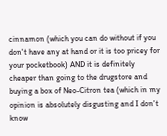cinnamon (which you can do without if you don't have any at hand or it is too pricey for your pocketbook) AND it is definitely cheaper than going to the drugstore and buying a box of Neo-Citron tea (which in my opinion is absolutely disgusting and I don't know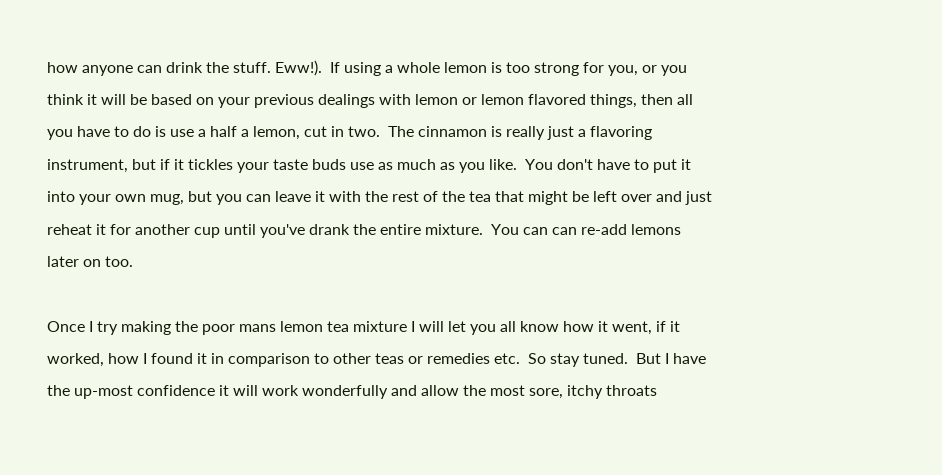how anyone can drink the stuff. Eww!).  If using a whole lemon is too strong for you, or you think it will be based on your previous dealings with lemon or lemon flavored things, then all you have to do is use a half a lemon, cut in two.  The cinnamon is really just a flavoring instrument, but if it tickles your taste buds use as much as you like.  You don't have to put it into your own mug, but you can leave it with the rest of the tea that might be left over and just reheat it for another cup until you've drank the entire mixture.  You can can re-add lemons later on too.

Once I try making the poor mans lemon tea mixture I will let you all know how it went, if it worked, how I found it in comparison to other teas or remedies etc.  So stay tuned.  But I have the up-most confidence it will work wonderfully and allow the most sore, itchy throats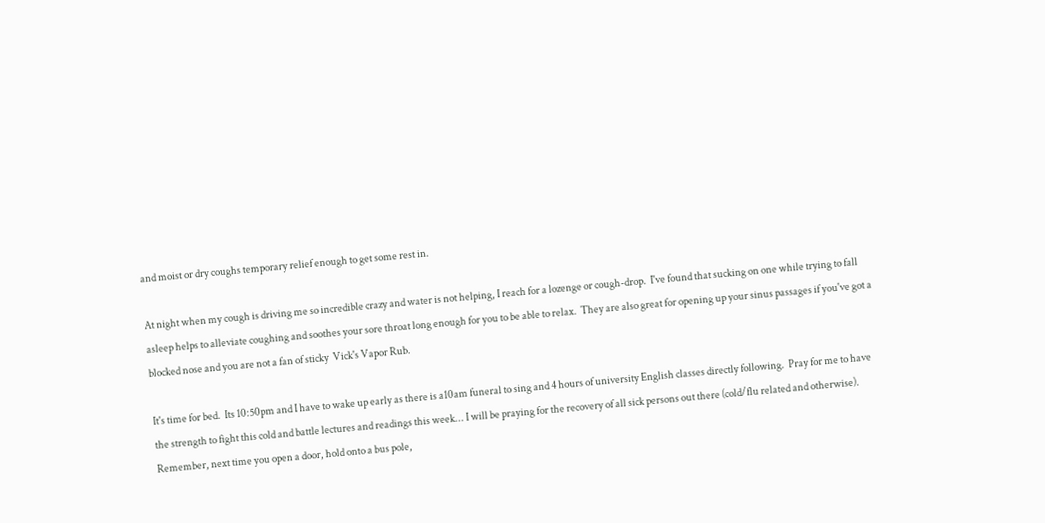and moist or dry coughs temporary relief enough to get some rest in.

At night when my cough is driving me so incredible crazy and water is not helping, I reach for a lozenge or cough-drop.  I've found that sucking on one while trying to fall asleep helps to alleviate coughing and soothes your sore throat long enough for you to be able to relax.  They are also great for opening up your sinus passages if you've got a blocked nose and you are not a fan of sticky  Vick's Vapor Rub.

It's time for bed.  Its 10:50pm and I have to wake up early as there is a10am funeral to sing and 4 hours of university English classes directly following.  Pray for me to have the strength to fight this cold and battle lectures and readings this week... I will be praying for the recovery of all sick persons out there (cold/flu related and otherwise).  Remember, next time you open a door, hold onto a bus pole,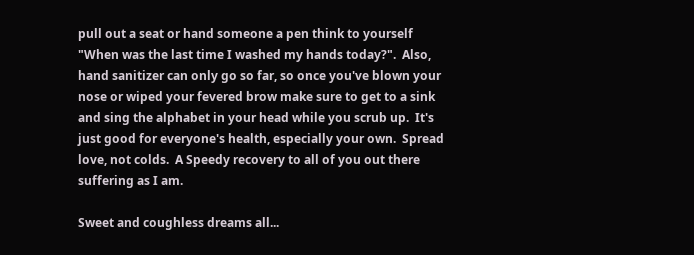pull out a seat or hand someone a pen think to yourself  "When was the last time I washed my hands today?".  Also, hand sanitizer can only go so far, so once you've blown your nose or wiped your fevered brow make sure to get to a sink and sing the alphabet in your head while you scrub up.  It's just good for everyone's health, especially your own.  Spread love, not colds.  A Speedy recovery to all of you out there suffering as I am.

Sweet and coughless dreams all...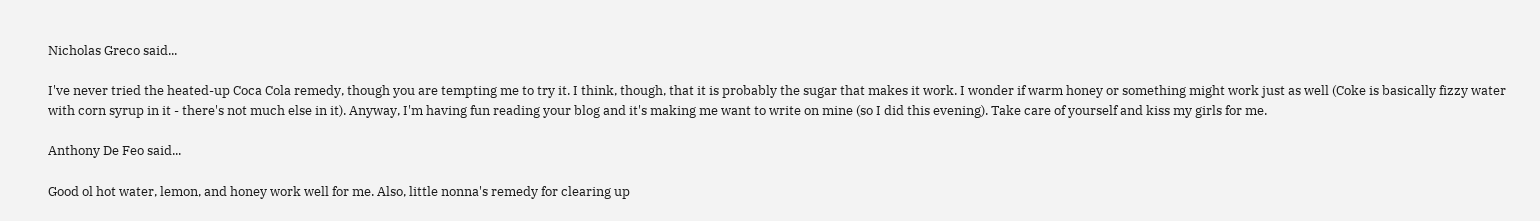Nicholas Greco said...

I've never tried the heated-up Coca Cola remedy, though you are tempting me to try it. I think, though, that it is probably the sugar that makes it work. I wonder if warm honey or something might work just as well (Coke is basically fizzy water with corn syrup in it - there's not much else in it). Anyway, I'm having fun reading your blog and it's making me want to write on mine (so I did this evening). Take care of yourself and kiss my girls for me.

Anthony De Feo said...

Good ol hot water, lemon, and honey work well for me. Also, little nonna's remedy for clearing up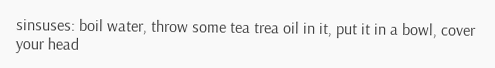sinsuses: boil water, throw some tea trea oil in it, put it in a bowl, cover your head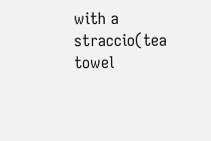with a straccio(tea towel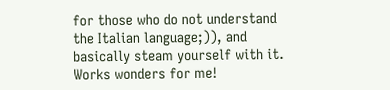for those who do not understand the Italian language;)), and basically steam yourself with it. Works wonders for me!